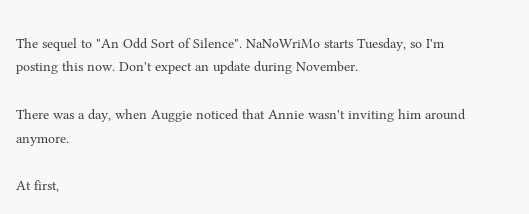The sequel to "An Odd Sort of Silence". NaNoWriMo starts Tuesday, so I'm posting this now. Don't expect an update during November.

There was a day, when Auggie noticed that Annie wasn't inviting him around anymore.

At first,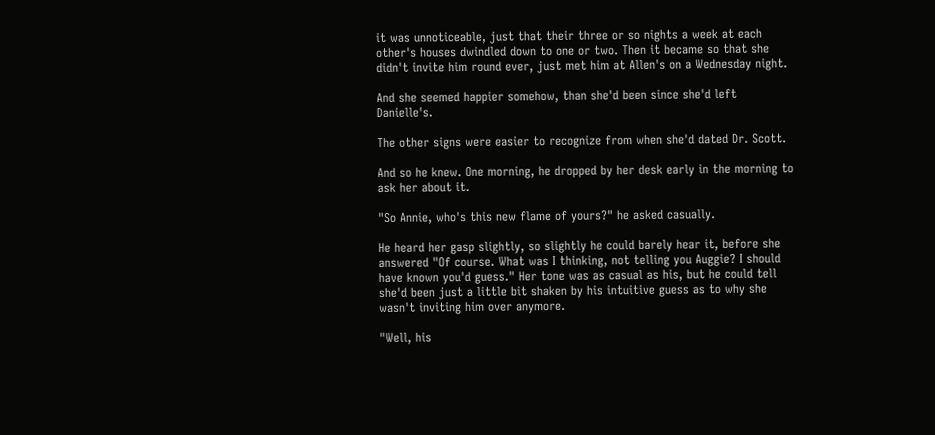it was unnoticeable, just that their three or so nights a week at each other's houses dwindled down to one or two. Then it became so that she didn't invite him round ever, just met him at Allen's on a Wednesday night.

And she seemed happier somehow, than she'd been since she'd left Danielle's.

The other signs were easier to recognize from when she'd dated Dr. Scott.

And so he knew. One morning, he dropped by her desk early in the morning to ask her about it.

"So Annie, who's this new flame of yours?" he asked casually.

He heard her gasp slightly, so slightly he could barely hear it, before she answered "Of course. What was I thinking, not telling you Auggie? I should have known you'd guess." Her tone was as casual as his, but he could tell she'd been just a little bit shaken by his intuitive guess as to why she wasn't inviting him over anymore.

"Well, his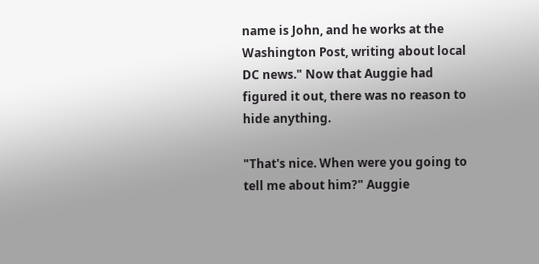name is John, and he works at the Washington Post, writing about local DC news." Now that Auggie had figured it out, there was no reason to hide anything.

"That's nice. When were you going to tell me about him?" Auggie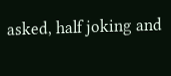asked, half joking and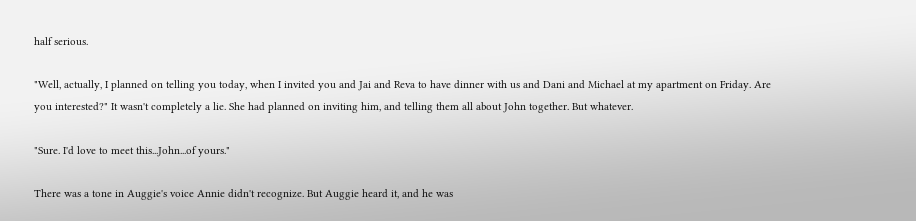half serious.

"Well, actually, I planned on telling you today, when I invited you and Jai and Reva to have dinner with us and Dani and Michael at my apartment on Friday. Are you interested?" It wasn't completely a lie. She had planned on inviting him, and telling them all about John together. But whatever.

"Sure. I'd love to meet this...John...of yours."

There was a tone in Auggie's voice Annie didn't recognize. But Auggie heard it, and he was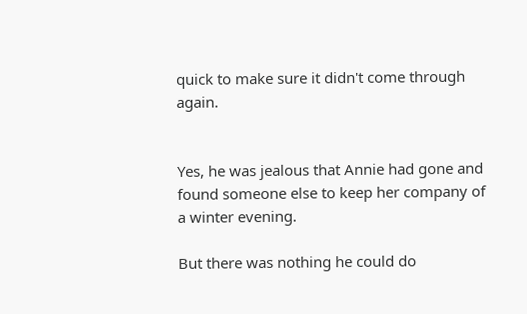quick to make sure it didn't come through again.


Yes, he was jealous that Annie had gone and found someone else to keep her company of a winter evening.

But there was nothing he could do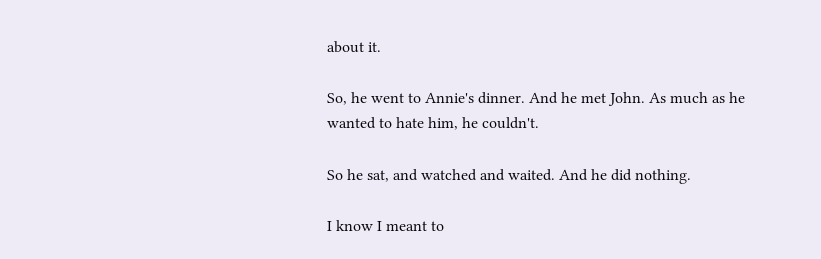about it.

So, he went to Annie's dinner. And he met John. As much as he wanted to hate him, he couldn't.

So he sat, and watched and waited. And he did nothing.

I know I meant to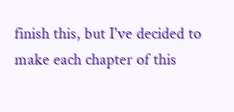finish this, but I've decided to make each chapter of this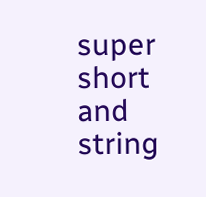super short and string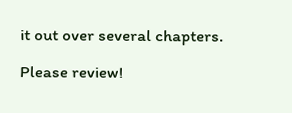it out over several chapters.

Please review!